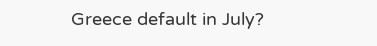Greece default in July?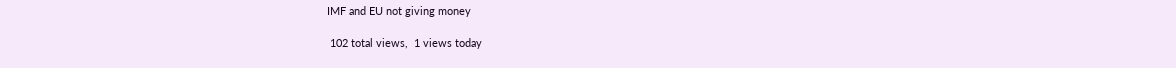IMF and EU not giving money

 102 total views,  1 views today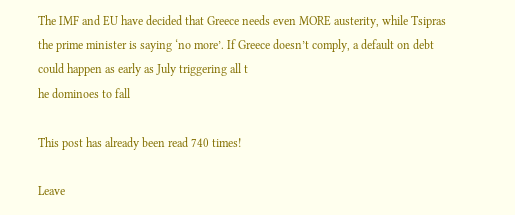The IMF and EU have decided that Greece needs even MORE austerity, while Tsipras the prime minister is saying ‘no more’. If Greece doesn’t comply, a default on debt could happen as early as July triggering all t
he dominoes to fall

This post has already been read 740 times!

Leave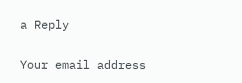a Reply

Your email address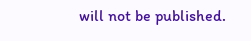will not be published.